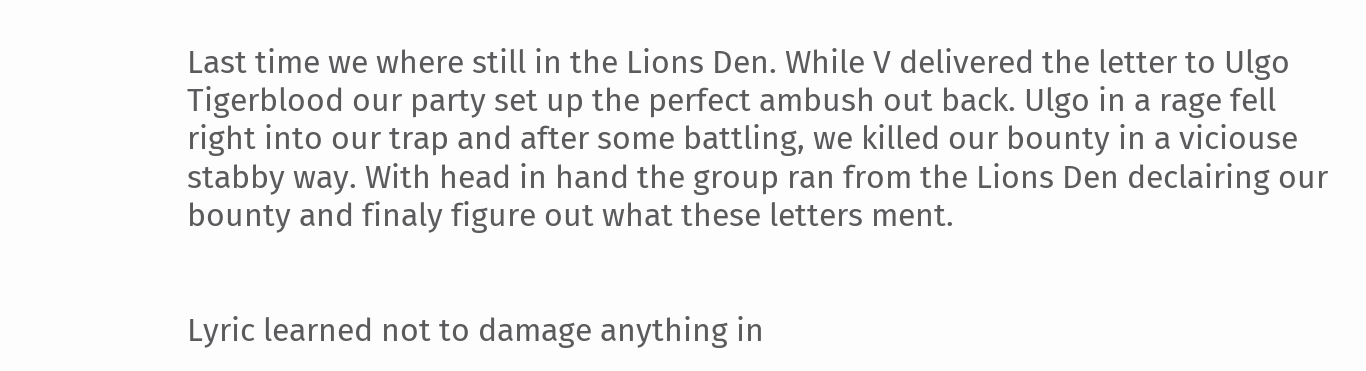Last time we where still in the Lions Den. While V delivered the letter to Ulgo Tigerblood our party set up the perfect ambush out back. Ulgo in a rage fell right into our trap and after some battling, we killed our bounty in a viciouse stabby way. With head in hand the group ran from the Lions Den declairing our bounty and finaly figure out what these letters ment.


Lyric learned not to damage anything in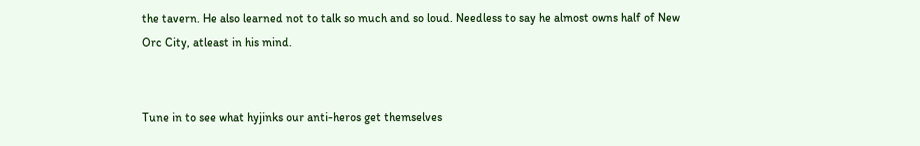the tavern. He also learned not to talk so much and so loud. Needless to say he almost owns half of New Orc City, atleast in his mind.


Tune in to see what hyjinks our anti-heros get themselves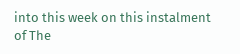into this week on this instalment of The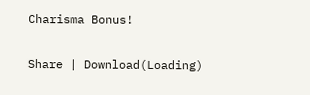Charisma Bonus!

Share | Download(Loading)